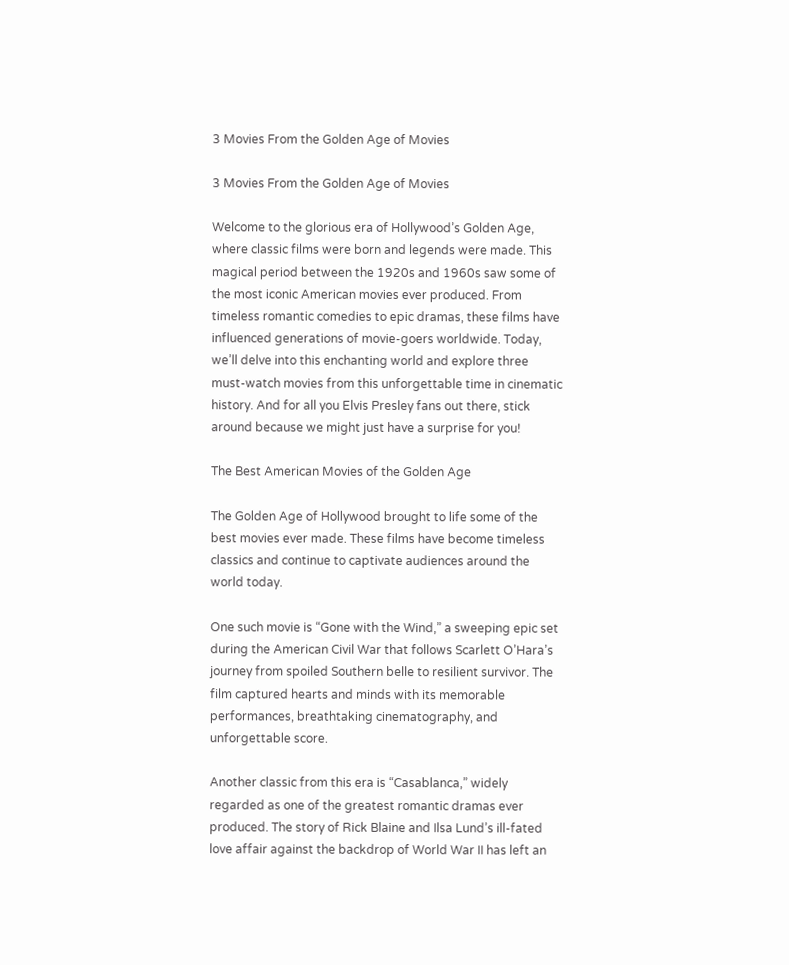3 Movies From the Golden Age of Movies

3 Movies From the Golden Age of Movies

Welcome to the glorious era of Hollywood’s Golden Age, where classic films were born and legends were made. This magical period between the 1920s and 1960s saw some of the most iconic American movies ever produced. From timeless romantic comedies to epic dramas, these films have influenced generations of movie-goers worldwide. Today, we’ll delve into this enchanting world and explore three must-watch movies from this unforgettable time in cinematic history. And for all you Elvis Presley fans out there, stick around because we might just have a surprise for you!

The Best American Movies of the Golden Age

The Golden Age of Hollywood brought to life some of the best movies ever made. These films have become timeless classics and continue to captivate audiences around the world today.

One such movie is “Gone with the Wind,” a sweeping epic set during the American Civil War that follows Scarlett O’Hara’s journey from spoiled Southern belle to resilient survivor. The film captured hearts and minds with its memorable performances, breathtaking cinematography, and unforgettable score.

Another classic from this era is “Casablanca,” widely regarded as one of the greatest romantic dramas ever produced. The story of Rick Blaine and Ilsa Lund’s ill-fated love affair against the backdrop of World War II has left an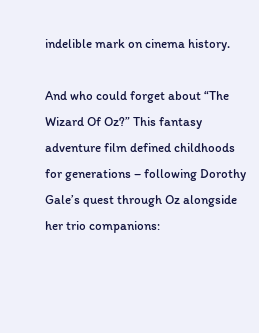indelible mark on cinema history.

And who could forget about “The Wizard Of Oz?” This fantasy adventure film defined childhoods for generations – following Dorothy Gale’s quest through Oz alongside her trio companions: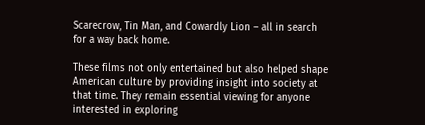Scarecrow, Tin Man, and Cowardly Lion – all in search for a way back home.

These films not only entertained but also helped shape American culture by providing insight into society at that time. They remain essential viewing for anyone interested in exploring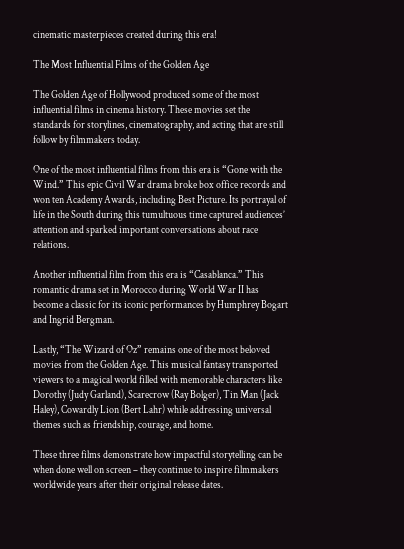cinematic masterpieces created during this era!

The Most Influential Films of the Golden Age

The Golden Age of Hollywood produced some of the most influential films in cinema history. These movies set the standards for storylines, cinematography, and acting that are still follow by filmmakers today.

One of the most influential films from this era is “Gone with the Wind.” This epic Civil War drama broke box office records and won ten Academy Awards, including Best Picture. Its portrayal of life in the South during this tumultuous time captured audiences’ attention and sparked important conversations about race relations.

Another influential film from this era is “Casablanca.” This romantic drama set in Morocco during World War II has become a classic for its iconic performances by Humphrey Bogart and Ingrid Bergman.

Lastly, “The Wizard of Oz” remains one of the most beloved movies from the Golden Age. This musical fantasy transported viewers to a magical world filled with memorable characters like Dorothy (Judy Garland), Scarecrow (Ray Bolger), Tin Man (Jack Haley), Cowardly Lion (Bert Lahr) while addressing universal themes such as friendship, courage, and home.

These three films demonstrate how impactful storytelling can be when done well on screen – they continue to inspire filmmakers worldwide years after their original release dates.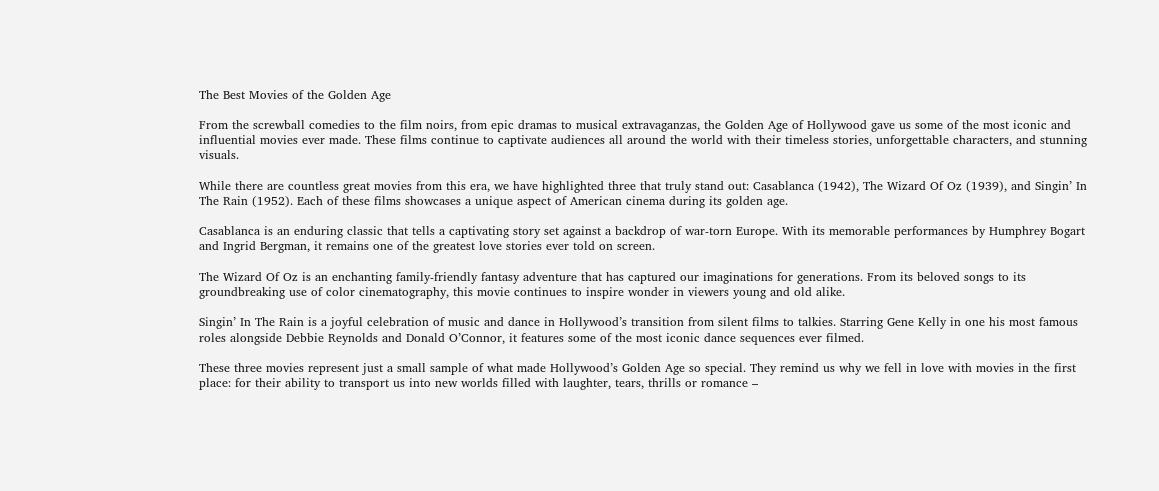The Best Movies of the Golden Age

From the screwball comedies to the film noirs, from epic dramas to musical extravaganzas, the Golden Age of Hollywood gave us some of the most iconic and influential movies ever made. These films continue to captivate audiences all around the world with their timeless stories, unforgettable characters, and stunning visuals.

While there are countless great movies from this era, we have highlighted three that truly stand out: Casablanca (1942), The Wizard Of Oz (1939), and Singin’ In The Rain (1952). Each of these films showcases a unique aspect of American cinema during its golden age.

Casablanca is an enduring classic that tells a captivating story set against a backdrop of war-torn Europe. With its memorable performances by Humphrey Bogart and Ingrid Bergman, it remains one of the greatest love stories ever told on screen.

The Wizard Of Oz is an enchanting family-friendly fantasy adventure that has captured our imaginations for generations. From its beloved songs to its groundbreaking use of color cinematography, this movie continues to inspire wonder in viewers young and old alike.

Singin’ In The Rain is a joyful celebration of music and dance in Hollywood’s transition from silent films to talkies. Starring Gene Kelly in one his most famous roles alongside Debbie Reynolds and Donald O’Connor, it features some of the most iconic dance sequences ever filmed.

These three movies represent just a small sample of what made Hollywood’s Golden Age so special. They remind us why we fell in love with movies in the first place: for their ability to transport us into new worlds filled with laughter, tears, thrills or romance –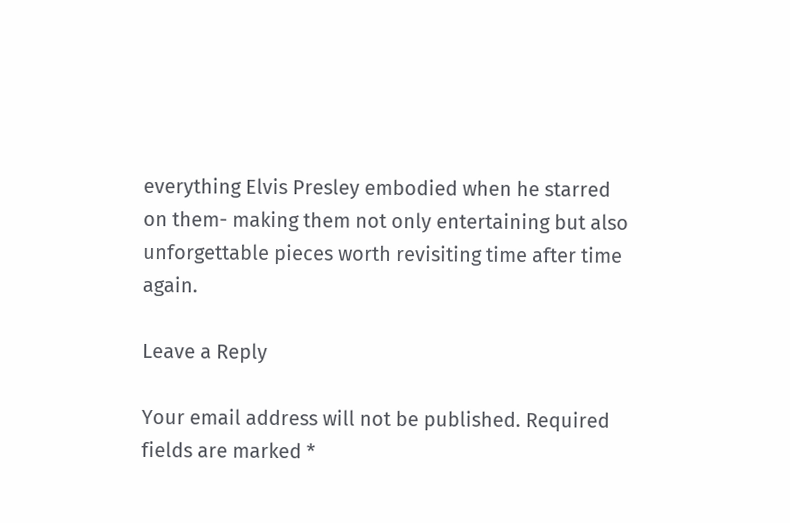everything Elvis Presley embodied when he starred on them- making them not only entertaining but also unforgettable pieces worth revisiting time after time again.

Leave a Reply

Your email address will not be published. Required fields are marked *